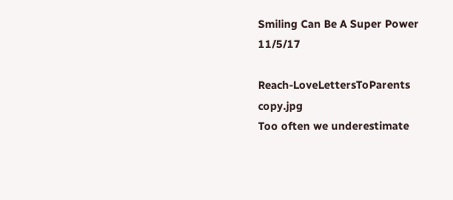Smiling Can Be A Super Power 11/5/17

Reach-LoveLettersToParents copy.jpg
Too often we underestimate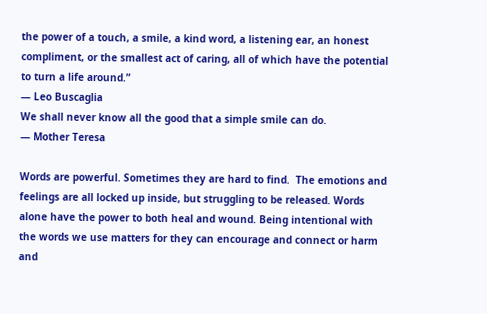the power of a touch, a smile, a kind word, a listening ear, an honest compliment, or the smallest act of caring, all of which have the potential to turn a life around.”
— Leo Buscaglia
We shall never know all the good that a simple smile can do.
— Mother Teresa

Words are powerful. Sometimes they are hard to find.  The emotions and feelings are all locked up inside, but struggling to be released. Words alone have the power to both heal and wound. Being intentional with the words we use matters for they can encourage and connect or harm and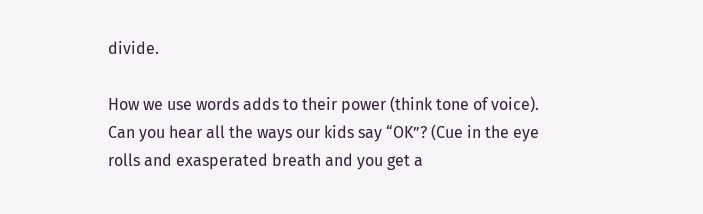divide.

How we use words adds to their power (think tone of voice). Can you hear all the ways our kids say “OK”? (Cue in the eye rolls and exasperated breath and you get a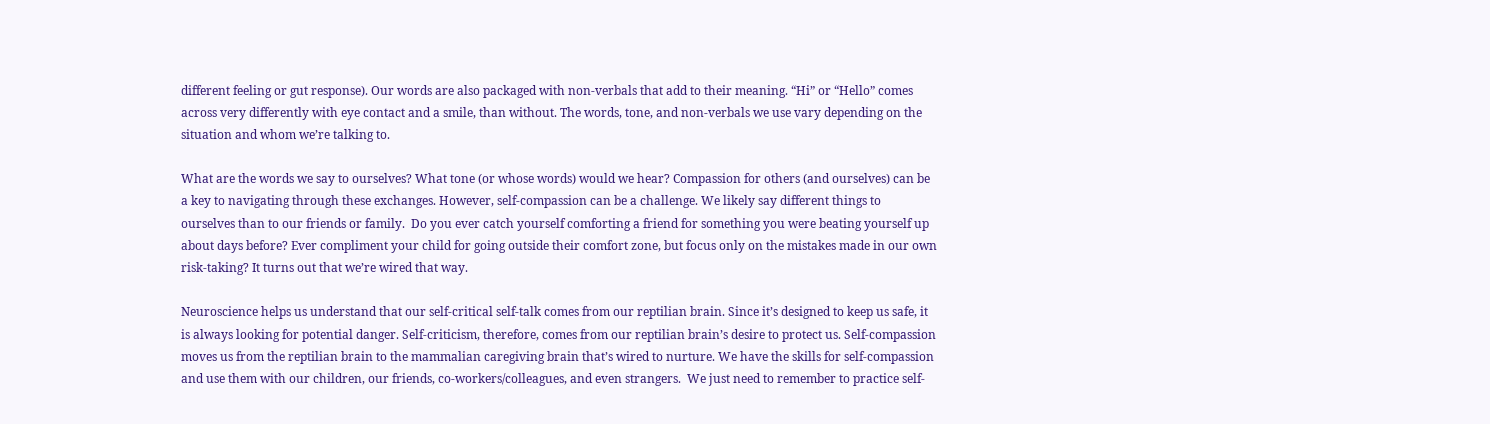different feeling or gut response). Our words are also packaged with non-verbals that add to their meaning. “Hi” or “Hello” comes across very differently with eye contact and a smile, than without. The words, tone, and non-verbals we use vary depending on the situation and whom we’re talking to.

What are the words we say to ourselves? What tone (or whose words) would we hear? Compassion for others (and ourselves) can be a key to navigating through these exchanges. However, self-compassion can be a challenge. We likely say different things to ourselves than to our friends or family.  Do you ever catch yourself comforting a friend for something you were beating yourself up about days before? Ever compliment your child for going outside their comfort zone, but focus only on the mistakes made in our own risk-taking? It turns out that we’re wired that way.

Neuroscience helps us understand that our self-critical self-talk comes from our reptilian brain. Since it’s designed to keep us safe, it is always looking for potential danger. Self-criticism, therefore, comes from our reptilian brain’s desire to protect us. Self-compassion moves us from the reptilian brain to the mammalian caregiving brain that’s wired to nurture. We have the skills for self-compassion and use them with our children, our friends, co-workers/colleagues, and even strangers.  We just need to remember to practice self-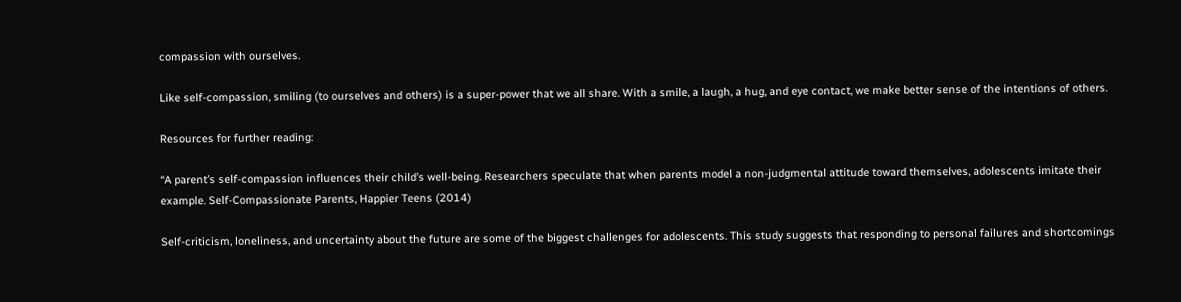compassion with ourselves.

Like self-compassion, smiling (to ourselves and others) is a super-power that we all share. With a smile, a laugh, a hug, and eye contact, we make better sense of the intentions of others.

Resources for further reading:

“A parent’s self-compassion influences their child’s well-being. Researchers speculate that when parents model a non-judgmental attitude toward themselves, adolescents imitate their example. Self-Compassionate Parents, Happier Teens (2014)

Self-criticism, loneliness, and uncertainty about the future are some of the biggest challenges for adolescents. This study suggests that responding to personal failures and shortcomings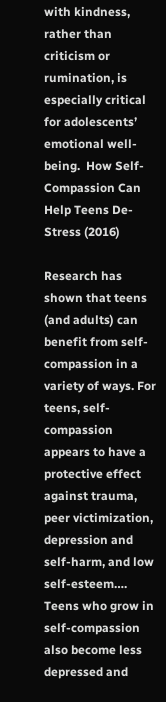with kindness, rather than criticism or rumination, is especially critical for adolescents’ emotional well-being.  How Self-Compassion Can Help Teens De-Stress (2016)

Research has shown that teens (and adults) can benefit from self-compassion in a variety of ways. For teens, self-compassion appears to have a protective effect against trauma, peer victimization, depression and self-harm, and low self-esteem…. Teens who grow in self-compassion also become less depressed and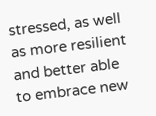stressed, as well as more resilient and better able to embrace new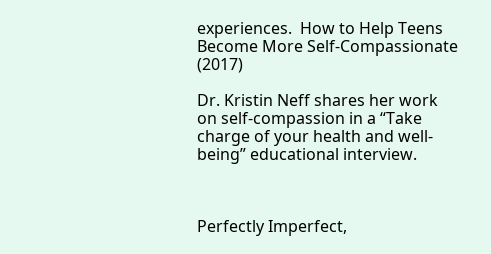experiences.  How to Help Teens Become More Self-Compassionate (2017)

Dr. Kristin Neff shares her work on self-compassion in a “Take charge of your health and well-being” educational interview.



Perfectly Imperfect,